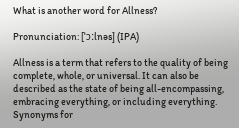What is another word for Allness?

Pronunciation: [ˈɔːlnəs] (IPA)

Allness is a term that refers to the quality of being complete, whole, or universal. It can also be described as the state of being all-encompassing, embracing everything, or including everything. Synonyms for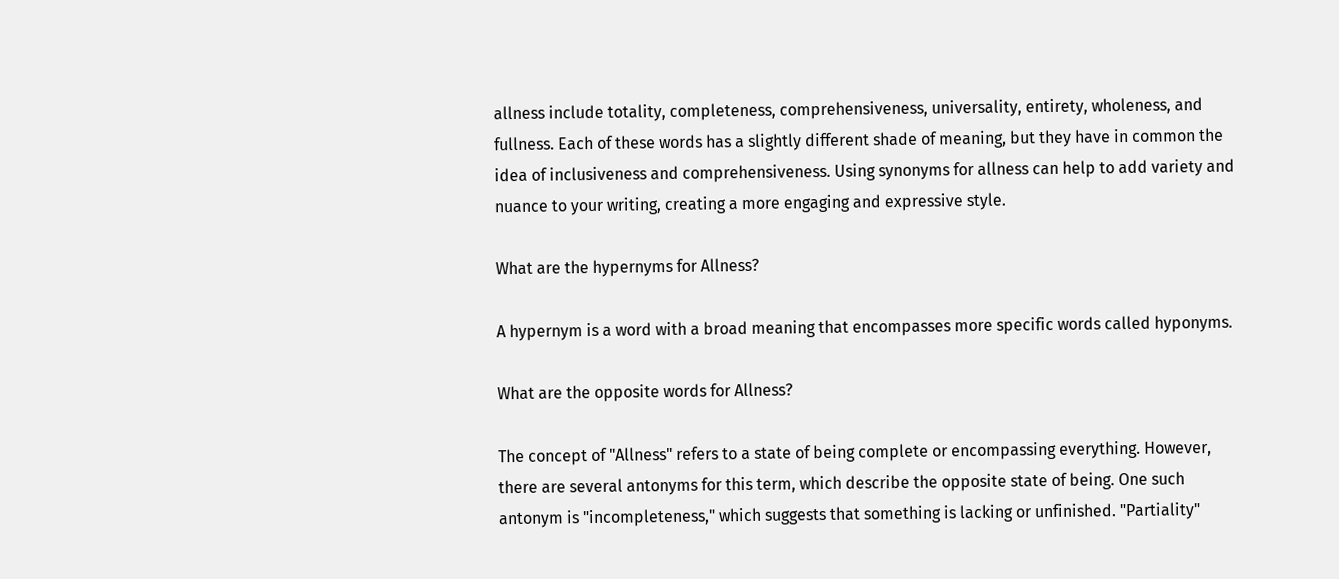allness include totality, completeness, comprehensiveness, universality, entirety, wholeness, and fullness. Each of these words has a slightly different shade of meaning, but they have in common the idea of inclusiveness and comprehensiveness. Using synonyms for allness can help to add variety and nuance to your writing, creating a more engaging and expressive style.

What are the hypernyms for Allness?

A hypernym is a word with a broad meaning that encompasses more specific words called hyponyms.

What are the opposite words for Allness?

The concept of "Allness" refers to a state of being complete or encompassing everything. However, there are several antonyms for this term, which describe the opposite state of being. One such antonym is "incompleteness," which suggests that something is lacking or unfinished. "Partiality"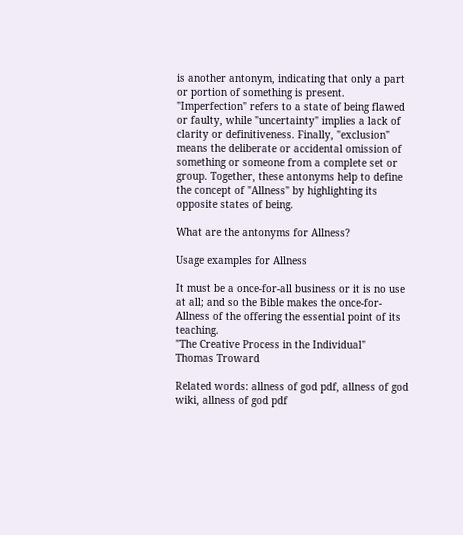is another antonym, indicating that only a part or portion of something is present. "Imperfection" refers to a state of being flawed or faulty, while "uncertainty" implies a lack of clarity or definitiveness. Finally, "exclusion" means the deliberate or accidental omission of something or someone from a complete set or group. Together, these antonyms help to define the concept of "Allness" by highlighting its opposite states of being.

What are the antonyms for Allness?

Usage examples for Allness

It must be a once-for-all business or it is no use at all; and so the Bible makes the once-for-Allness of the offering the essential point of its teaching.
"The Creative Process in the Individual"
Thomas Troward

Related words: allness of god pdf, allness of god wiki, allness of god pdf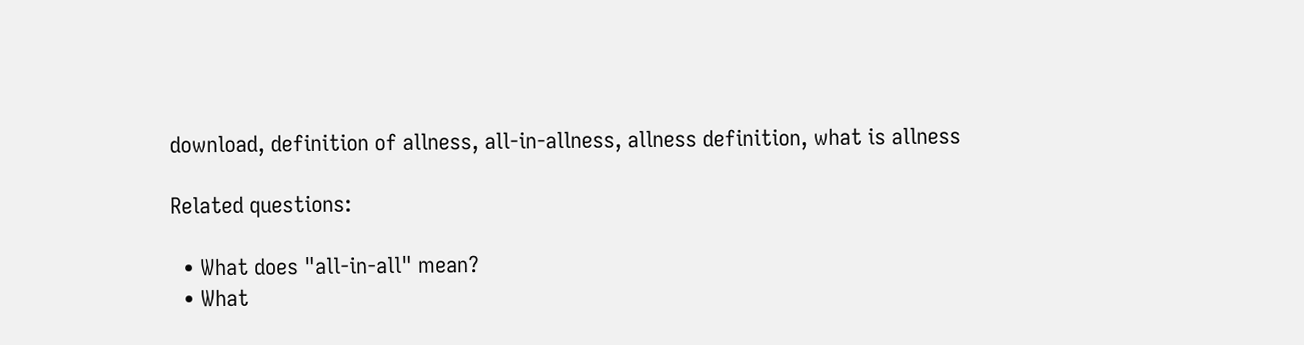download, definition of allness, all-in-allness, allness definition, what is allness

Related questions:

  • What does "all-in-all" mean?
  • What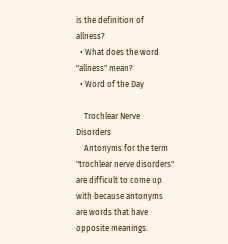is the definition of allness?
  • What does the word "allness" mean?
  • Word of the Day

    Trochlear Nerve Disorders
    Antonyms for the term "trochlear nerve disorders" are difficult to come up with because antonyms are words that have opposite meanings.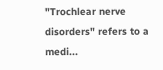"Trochlear nerve disorders" refers to a medi...